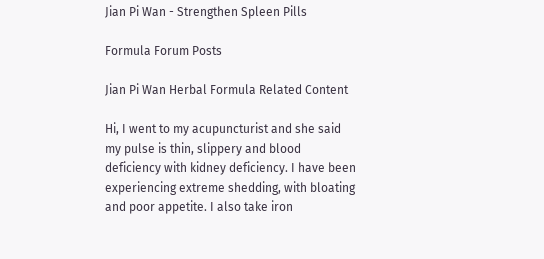Jian Pi Wan - Strengthen Spleen Pills

Formula Forum Posts

Jian Pi Wan Herbal Formula Related Content

Hi, I went to my acupuncturist and she said my pulse is thin, slippery and blood deficiency with kidney deficiency. I have been experiencing extreme shedding, with bloating and poor appetite. I also take iron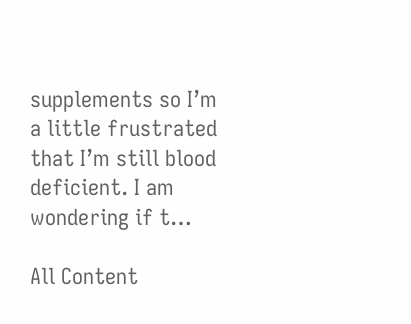supplements so I’m a little frustrated that I’m still blood deficient. I am wondering if t…

All Content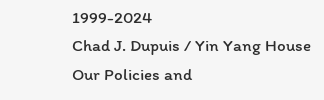1999-2024
Chad J. Dupuis / Yin Yang House
Our Policies and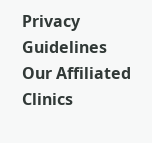Privacy Guidelines
Our Affiliated Clinics